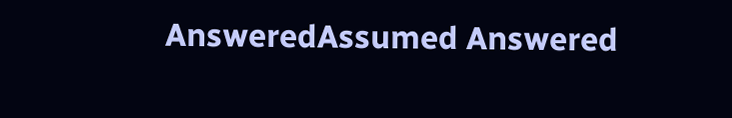AnsweredAssumed Answered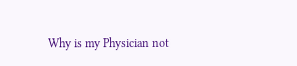Why is my Physician not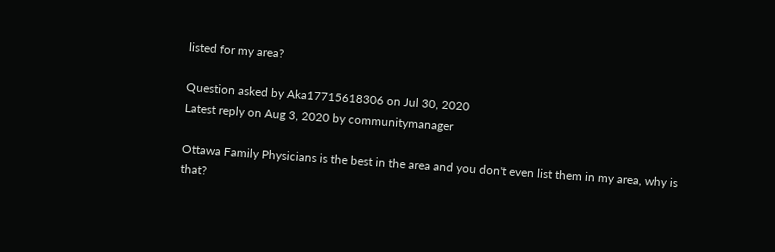listed for my area?

Question asked by Aka17715618306 on Jul 30, 2020
Latest reply on Aug 3, 2020 by communitymanager

Ottawa Family Physicians is the best in the area and you don't even list them in my area, why is that?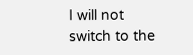I will not switch to the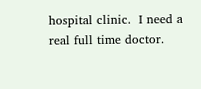hospital clinic.  I need a real full time doctor.